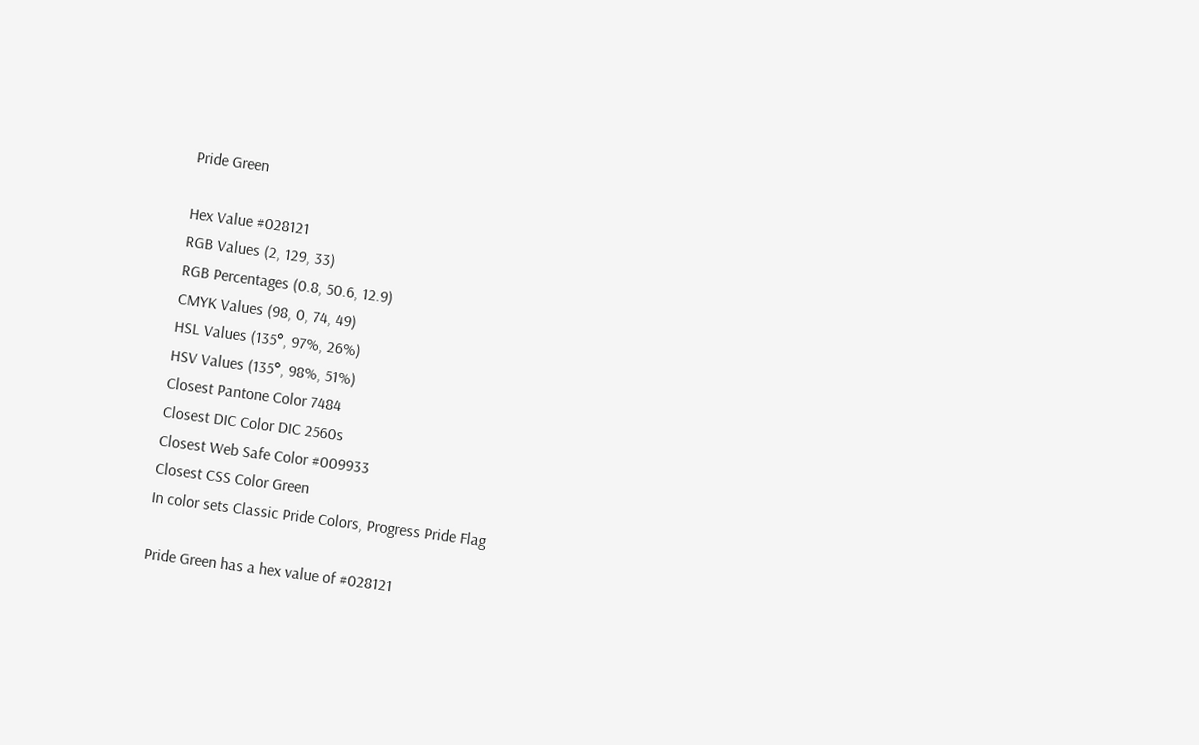Pride Green

Hex Value #028121
RGB Values (2, 129, 33)
RGB Percentages (0.8, 50.6, 12.9)
CMYK Values (98, 0, 74, 49)
HSL Values (135°, 97%, 26%)
HSV Values (135°, 98%, 51%)
Closest Pantone Color 7484
Closest DIC Color DIC 2560s
Closest Web Safe Color #009933
Closest CSS Color Green
In color sets Classic Pride Colors, Progress Pride Flag

Pride Green has a hex value of #028121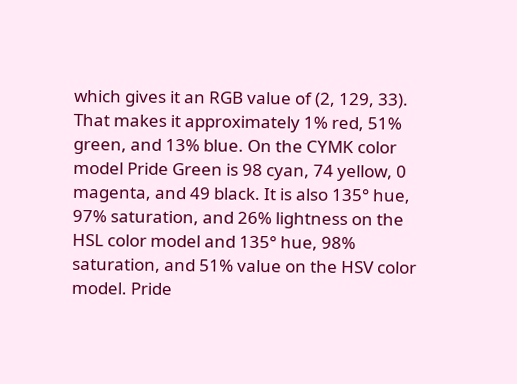which gives it an RGB value of (2, 129, 33). That makes it approximately 1% red, 51% green, and 13% blue. On the CYMK color model Pride Green is 98 cyan, 74 yellow, 0 magenta, and 49 black. It is also 135° hue, 97% saturation, and 26% lightness on the HSL color model and 135° hue, 98% saturation, and 51% value on the HSV color model. Pride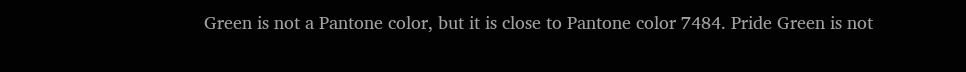Green is not a Pantone color, but it is close to Pantone color 7484. Pride Green is not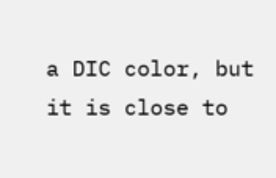a DIC color, but it is close to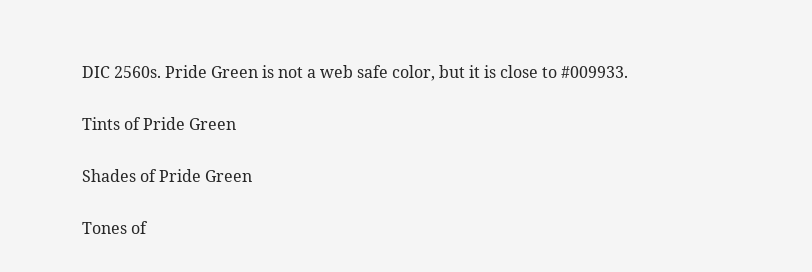DIC 2560s. Pride Green is not a web safe color, but it is close to #009933.

Tints of Pride Green

Shades of Pride Green

Tones of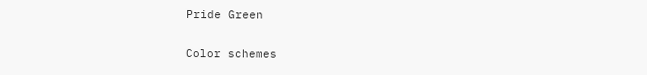Pride Green

Color schemes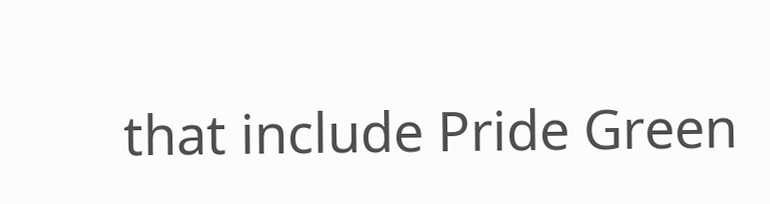that include Pride Green